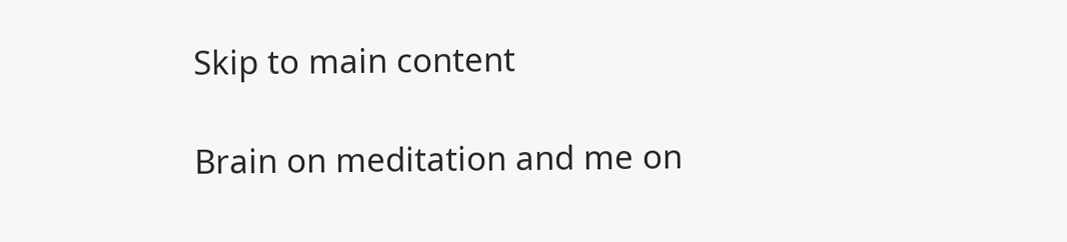Skip to main content

Brain on meditation and me on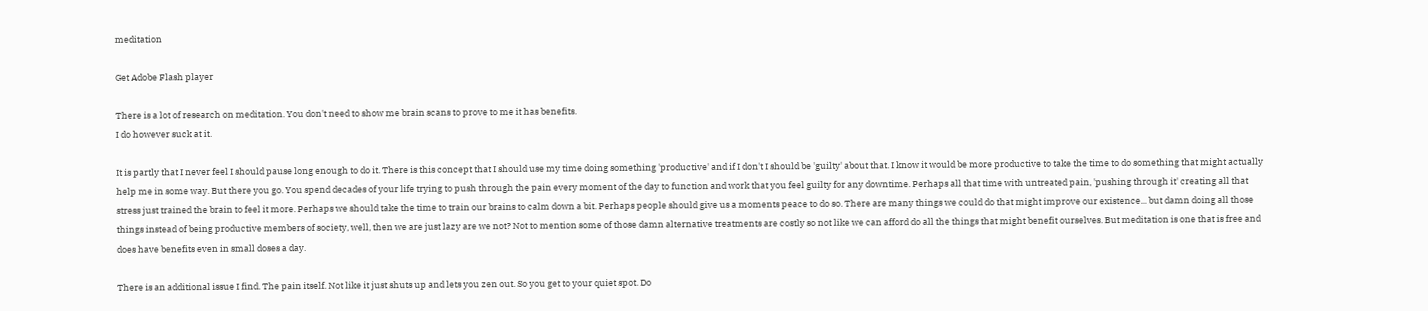meditation

Get Adobe Flash player

There is a lot of research on meditation. You don't need to show me brain scans to prove to me it has benefits.
I do however suck at it.

It is partly that I never feel I should pause long enough to do it. There is this concept that I should use my time doing something 'productive' and if I don't I should be 'guilty' about that. I know it would be more productive to take the time to do something that might actually help me in some way. But there you go. You spend decades of your life trying to push through the pain every moment of the day to function and work that you feel guilty for any downtime. Perhaps all that time with untreated pain, 'pushing through it' creating all that stress just trained the brain to feel it more. Perhaps we should take the time to train our brains to calm down a bit. Perhaps people should give us a moments peace to do so. There are many things we could do that might improve our existence... but damn doing all those things instead of being productive members of society, well, then we are just lazy are we not? Not to mention some of those damn alternative treatments are costly so not like we can afford do all the things that might benefit ourselves. But meditation is one that is free and does have benefits even in small doses a day.

There is an additional issue I find. The pain itself. Not like it just shuts up and lets you zen out. So you get to your quiet spot. Do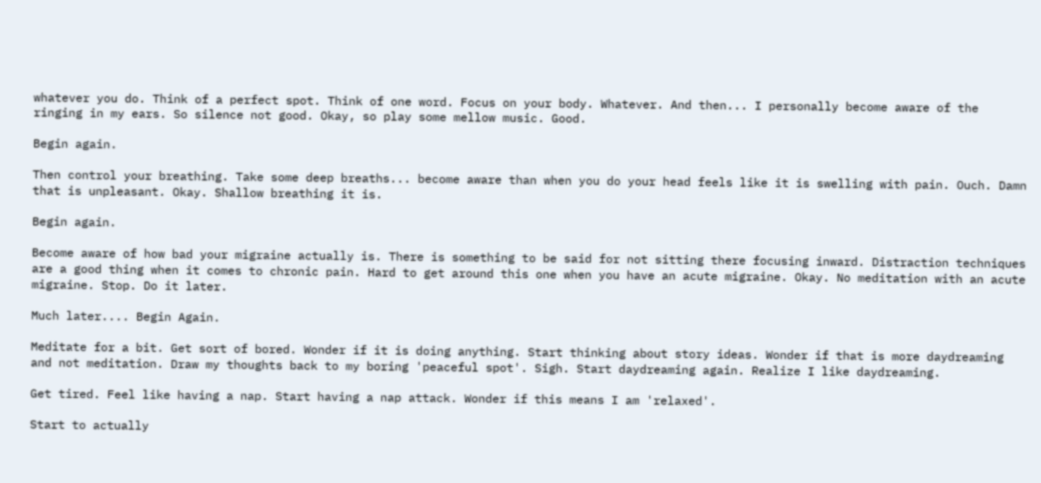whatever you do. Think of a perfect spot. Think of one word. Focus on your body. Whatever. And then... I personally become aware of the ringing in my ears. So silence not good. Okay, so play some mellow music. Good.

Begin again.

Then control your breathing. Take some deep breaths... become aware than when you do your head feels like it is swelling with pain. Ouch. Damn that is unpleasant. Okay. Shallow breathing it is.

Begin again.

Become aware of how bad your migraine actually is. There is something to be said for not sitting there focusing inward. Distraction techniques are a good thing when it comes to chronic pain. Hard to get around this one when you have an acute migraine. Okay. No meditation with an acute migraine. Stop. Do it later.

Much later.... Begin Again.

Meditate for a bit. Get sort of bored. Wonder if it is doing anything. Start thinking about story ideas. Wonder if that is more daydreaming and not meditation. Draw my thoughts back to my boring 'peaceful spot'. Sigh. Start daydreaming again. Realize I like daydreaming.

Get tired. Feel like having a nap. Start having a nap attack. Wonder if this means I am 'relaxed'.

Start to actually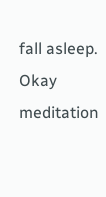fall asleep. Okay meditation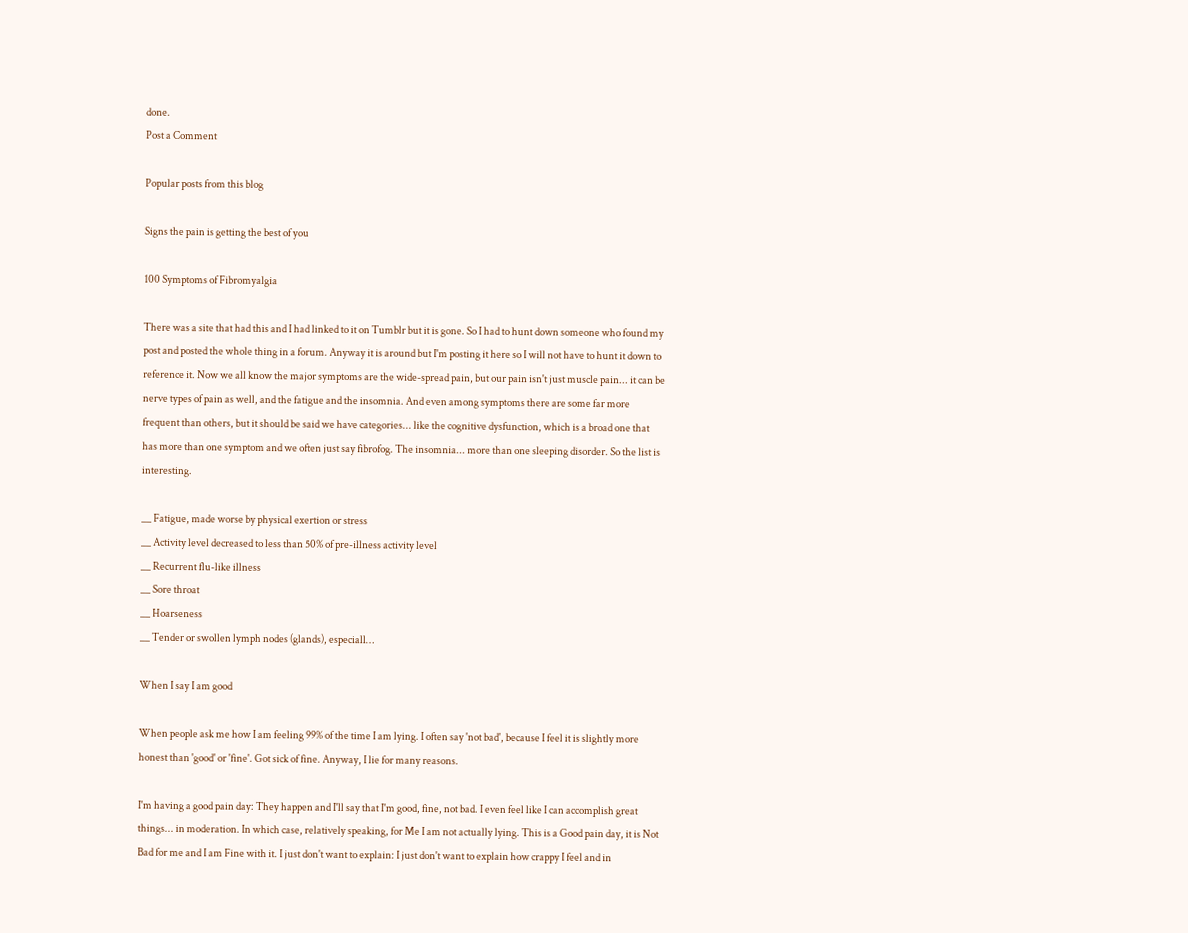done.
Post a Comment

Popular posts from this blog

Signs the pain is getting the best of you

100 Symptoms of Fibromyalgia

There was a site that had this and I had linked to it on Tumblr but it is gone. So I had to hunt down someone who found my post and posted the whole thing in a forum. Anyway it is around but I'm posting it here so I will not have to hunt it down to reference it. Now we all know the major symptoms are the wide-spread pain, but our pain isn't just muscle pain... it can be nerve types of pain as well, and the fatigue and the insomnia. And even among symptoms there are some far more frequent than others, but it should be said we have categories... like the cognitive dysfunction, which is a broad one that has more than one symptom and we often just say fibrofog. The insomnia... more than one sleeping disorder. So the list is interesting.

__ Fatigue, made worse by physical exertion or stress
__ Activity level decreased to less than 50% of pre-illness activity level
__ Recurrent flu-like illness
__ Sore throat
__ Hoarseness
__ Tender or swollen lymph nodes (glands), especiall…

When I say I am good

When people ask me how I am feeling 99% of the time I am lying. I often say 'not bad', because I feel it is slightly more honest than 'good' or 'fine'. Got sick of fine. Anyway, I lie for many reasons.

I'm having a good pain day: They happen and I'll say that I'm good, fine, not bad. I even feel like I can accomplish great things... in moderation. In which case, relatively speaking, for Me I am not actually lying. This is a Good pain day, it is Not Bad for me and I am Fine with it. I just don't want to explain: I just don't want to explain how crappy I feel and in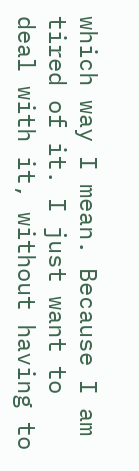which way I mean. Because I am tired of it. I just want to deal with it, without having to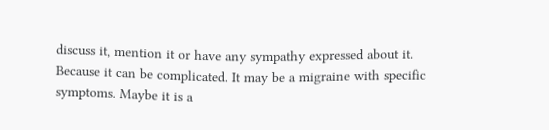discuss it, mention it or have any sympathy expressed about it. Because it can be complicated. It may be a migraine with specific symptoms. Maybe it is a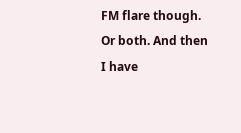FM flare though. Or both. And then I have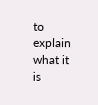to explain what it is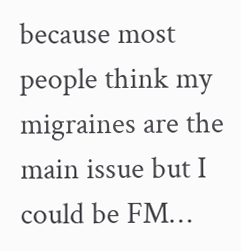because most people think my migraines are the main issue but I could be FM…